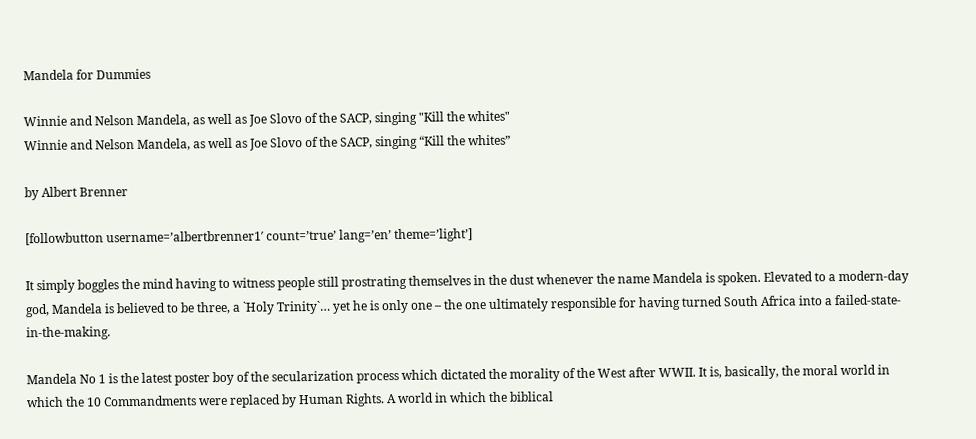Mandela for Dummies

Winnie and Nelson Mandela, as well as Joe Slovo of the SACP, singing "Kill the whites"
Winnie and Nelson Mandela, as well as Joe Slovo of the SACP, singing “Kill the whites”

by Albert Brenner

[followbutton username=’albertbrenner1′ count=’true’ lang=’en’ theme=’light’]

It simply boggles the mind having to witness people still prostrating themselves in the dust whenever the name Mandela is spoken. Elevated to a modern-day god, Mandela is believed to be three, a `Holy Trinity`… yet he is only one – the one ultimately responsible for having turned South Africa into a failed-state-in-the-making.

Mandela No 1 is the latest poster boy of the secularization process which dictated the morality of the West after WWII. It is, basically, the moral world in which the 10 Commandments were replaced by Human Rights. A world in which the biblical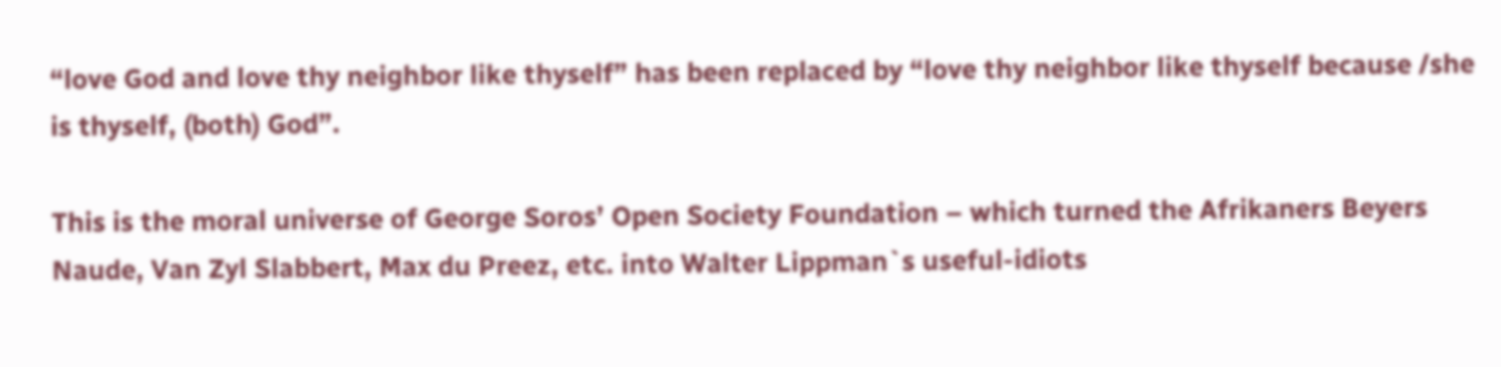“love God and love thy neighbor like thyself” has been replaced by “love thy neighbor like thyself because /she is thyself, (both) God”.

This is the moral universe of George Soros’ Open Society Foundation – which turned the Afrikaners Beyers Naude, Van Zyl Slabbert, Max du Preez, etc. into Walter Lippman`s useful-idiots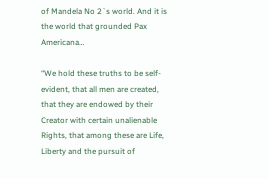of Mandela No 2`s world. And it is the world that grounded Pax Americana…

“We hold these truths to be self-evident, that all men are created, that they are endowed by their Creator with certain unalienable Rights, that among these are Life, Liberty and the pursuit of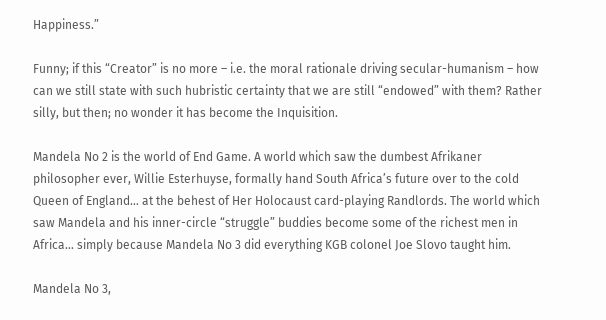Happiness.”

Funny; if this “Creator” is no more – i.e. the moral rationale driving secular-humanism – how can we still state with such hubristic certainty that we are still “endowed” with them? Rather silly, but then; no wonder it has become the Inquisition.

Mandela No 2 is the world of End Game. A world which saw the dumbest Afrikaner philosopher ever, Willie Esterhuyse, formally hand South Africa’s future over to the cold Queen of England… at the behest of Her Holocaust card-playing Randlords. The world which saw Mandela and his inner-circle “struggle” buddies become some of the richest men in Africa… simply because Mandela No 3 did everything KGB colonel Joe Slovo taught him.

Mandela No 3,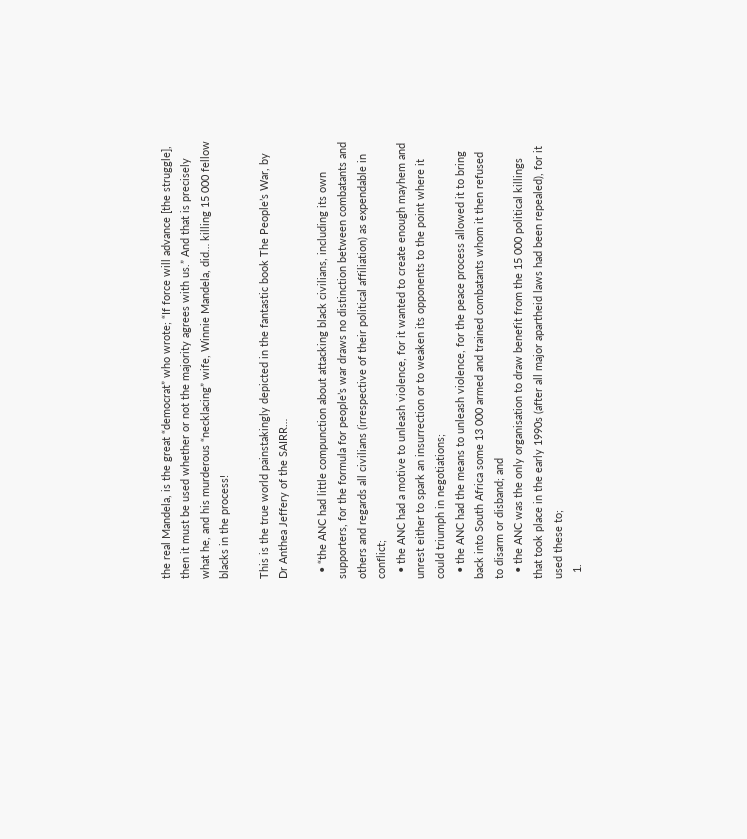the real Mandela, is the great “democrat” who wrote; “If force will advance [the struggle], then it must be used whether or not the majority agrees with us.” And that is precisely what he, and his murderous “necklacing” wife, Winnie Mandela, did… killing 15 000 fellow blacks in the process!

This is the true world painstakingly depicted in the fantastic book The People’s War, by Dr Anthea Jeffery of the SAIRR…

  • “the ANC had little compunction about attacking black civilians, including its own supporters, for the formula for people’s war draws no distinction between combatants and others and regards all civilians (irrespective of their political affiliation) as expendable in conflict;
  • the ANC had a motive to unleash violence, for it wanted to create enough mayhem and unrest either to spark an insurrection or to weaken its opponents to the point where it could triumph in negotiations;
  • the ANC had the means to unleash violence, for the peace process allowed it to bring back into South Africa some 13 000 armed and trained combatants whom it then refused to disarm or disband; and
  • the ANC was the only organisation to draw benefit from the 15 000 political killings that took place in the early 1990s (after all major apartheid laws had been repealed), for it used these to;
  1.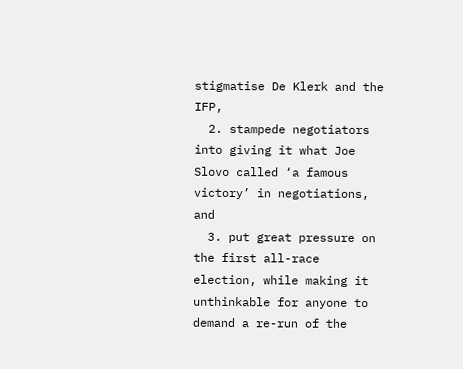stigmatise De Klerk and the IFP,
  2. stampede negotiators into giving it what Joe Slovo called ‘a famous victory’ in negotiations, and
  3. put great pressure on the first all-race election, while making it unthinkable for anyone to demand a re-run of the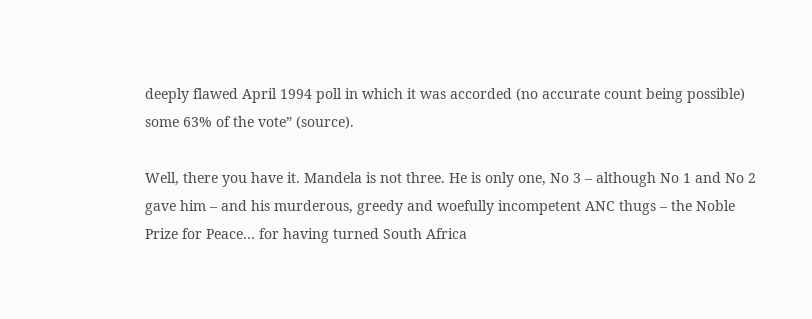deeply flawed April 1994 poll in which it was accorded (no accurate count being possible) some 63% of the vote” (source).

Well, there you have it. Mandela is not three. He is only one, No 3 – although No 1 and No 2 gave him – and his murderous, greedy and woefully incompetent ANC thugs – the Noble Prize for Peace… for having turned South Africa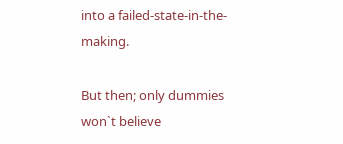into a failed-state-in-the-making.

But then; only dummies won`t believe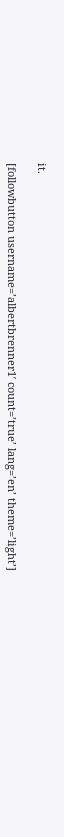it.

[followbutton username=’albertbrenner1′ count=’true’ lang=’en’ theme=’light’]